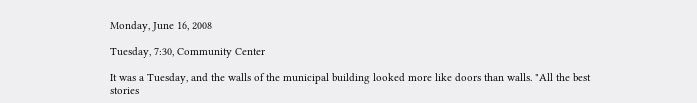Monday, June 16, 2008

Tuesday, 7:30, Community Center

It was a Tuesday, and the walls of the municipal building looked more like doors than walls. "All the best stories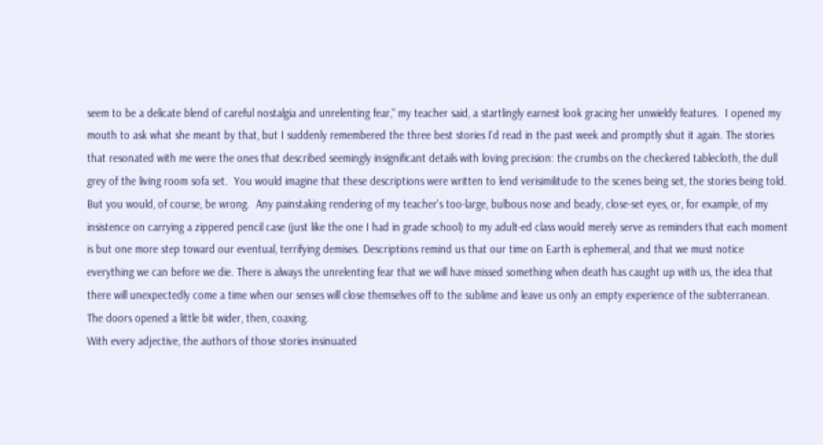seem to be a delicate blend of careful nostalgia and unrelenting fear," my teacher said, a startlingly earnest look gracing her unwieldy features.  I opened my mouth to ask what she meant by that, but I suddenly remembered the three best stories I'd read in the past week and promptly shut it again. The stories that resonated with me were the ones that described seemingly insignificant details with loving precision: the crumbs on the checkered tablecloth, the dull grey of the living room sofa set.  You would imagine that these descriptions were written to lend verisimilitude to the scenes being set, the stories being told.  But you would, of course, be wrong.  Any painstaking rendering of my teacher's too-large, bulbous nose and beady, close-set eyes, or, for example, of my insistence on carrying a zippered pencil case (just like the one I had in grade school) to my adult-ed class would merely serve as reminders that each moment is but one more step toward our eventual, terrifying demises. Descriptions remind us that our time on Earth is ephemeral, and that we must notice everything we can before we die. There is always the unrelenting fear that we will have missed something when death has caught up with us, the idea that there will unexpectedly come a time when our senses will close themselves off to the sublime and leave us only an empty experience of the subterranean.  The doors opened a little bit wider, then, coaxing.
With every adjective, the authors of those stories insinuated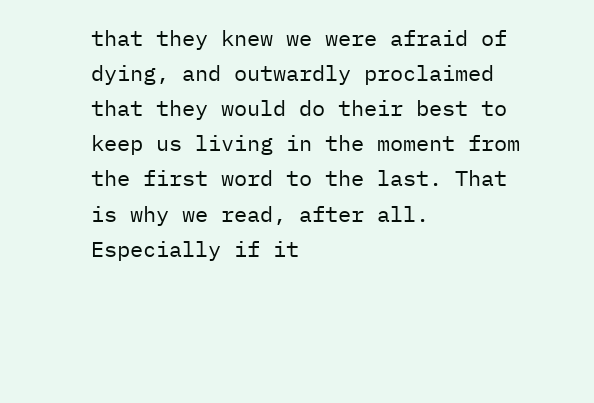that they knew we were afraid of dying, and outwardly proclaimed that they would do their best to keep us living in the moment from the first word to the last. That is why we read, after all.  Especially if it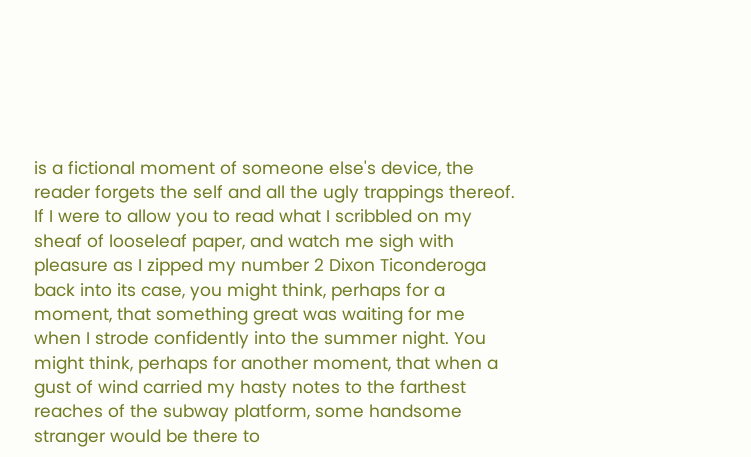is a fictional moment of someone else's device, the reader forgets the self and all the ugly trappings thereof. If I were to allow you to read what I scribbled on my sheaf of looseleaf paper, and watch me sigh with pleasure as I zipped my number 2 Dixon Ticonderoga back into its case, you might think, perhaps for a moment, that something great was waiting for me when I strode confidently into the summer night. You might think, perhaps for another moment, that when a gust of wind carried my hasty notes to the farthest reaches of the subway platform, some handsome stranger would be there to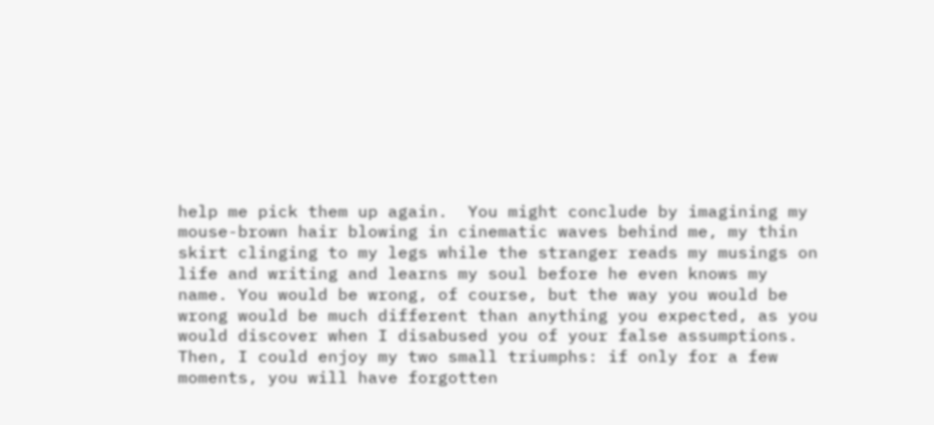help me pick them up again.  You might conclude by imagining my mouse-brown hair blowing in cinematic waves behind me, my thin skirt clinging to my legs while the stranger reads my musings on life and writing and learns my soul before he even knows my name. You would be wrong, of course, but the way you would be wrong would be much different than anything you expected, as you would discover when I disabused you of your false assumptions.  Then, I could enjoy my two small triumphs: if only for a few moments, you will have forgotten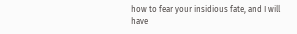how to fear your insidious fate, and I will have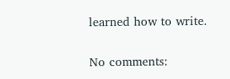learned how to write.

No comments: